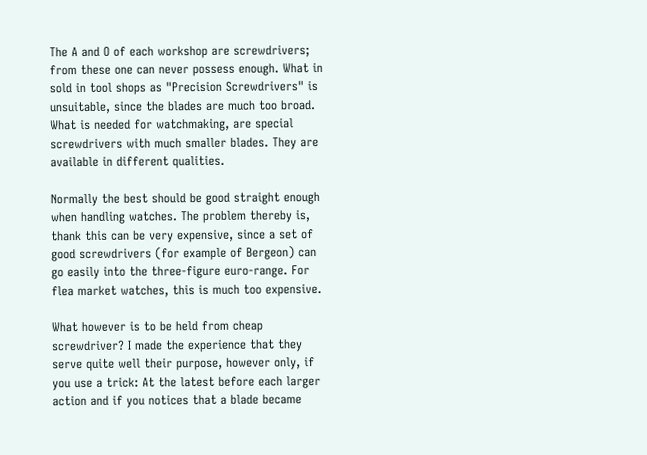The A and O of each workshop are screwdrivers; from these one can never possess enough. What in sold in tool shops as "Precision Screwdrivers" is unsuitable, since the blades are much too broad. What is needed for watchmaking, are special screwdrivers with much smaller blades. They are available in different qualities.

Normally the best should be good straight enough when handling watches. The problem thereby is, thank this can be very expensive, since a set of good screwdrivers (for example of Bergeon) can go easily into the three-figure euro-range. For flea market watches, this is much too expensive.

What however is to be held from cheap screwdriver? I made the experience that they serve quite well their purpose, however only, if you use a trick: At the latest before each larger action and if you notices that a blade became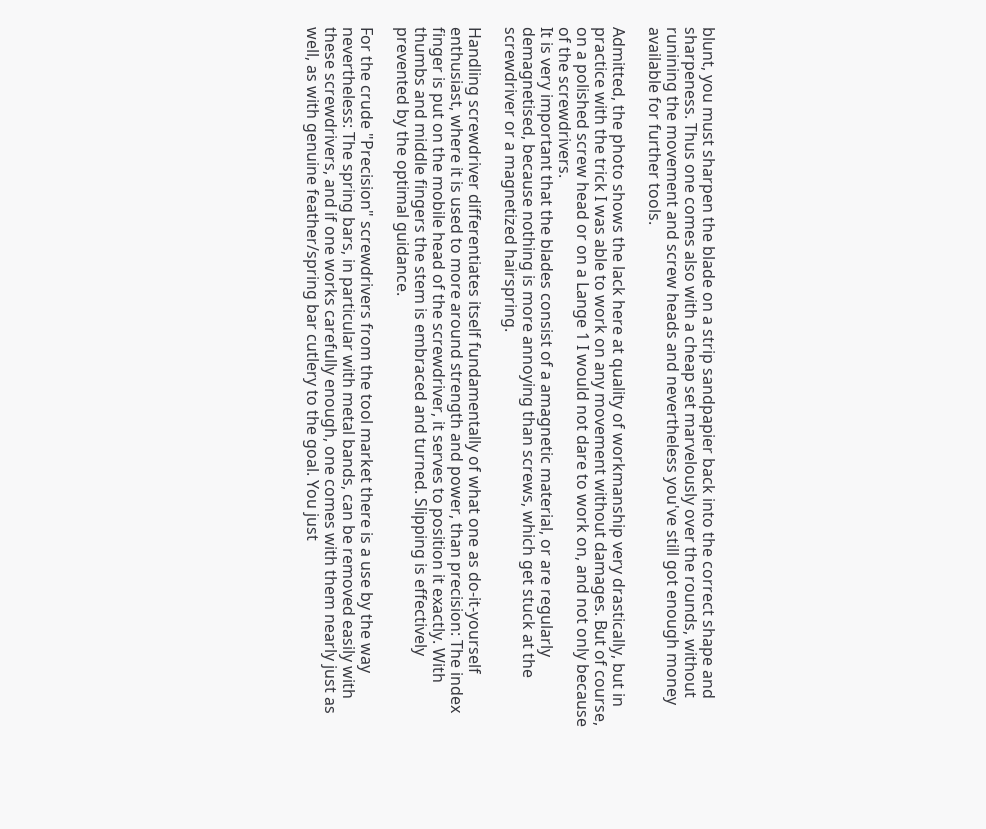blunt, you must sharpen the blade on a strip sandpapier back into the correct shape and sharpeness. Thus one comes also with a cheap set marvelously over the rounds, without runining the movement and screw heads and nevertheless you've still got enough money available for further tools.

Admitted, the photo shows the lack here at quality of workmanship very drastically, but in practice with the trick I was able to work on any movement without damages. But of course, on a polished screw head or on a Lange 1 I would not dare to work on, and not only because of the screwdrivers.
It is very important that the blades consist of a amagnetic material, or are regularly demagnetised, because nothing is more annoying than screws, which get stuck at the screwdriver or a magnetized hairspring.

Handling screwdriver differentiates itself fundamentally of what one as do-it-yourself enthusiast, where it is used to more around strength and power, than precision: The index finger is put on the mobile head of the screwdriver, it serves to position it exactly. With thumbs and middle fingers the stem is embraced and turned. Slipping is effectively prevented by the optimal guidance.

For the crude "Precision" screwdrivers from the tool market there is a use by the way nevertheless: The spring bars, in particular with metal bands, can be removed easily with these screwdrivers, and if one works carefully enough, one comes with them nearly just as well, as with genuine feather/spring bar cutlery to the goal. You just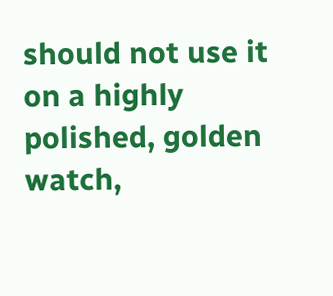should not use it on a highly polished, golden watch,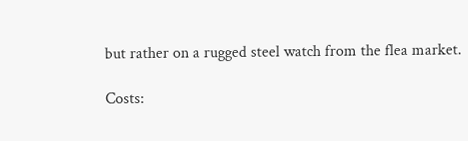but rather on a rugged steel watch from the flea market.

Costs: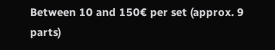Between 10 and 150€ per set (approx. 9 parts)